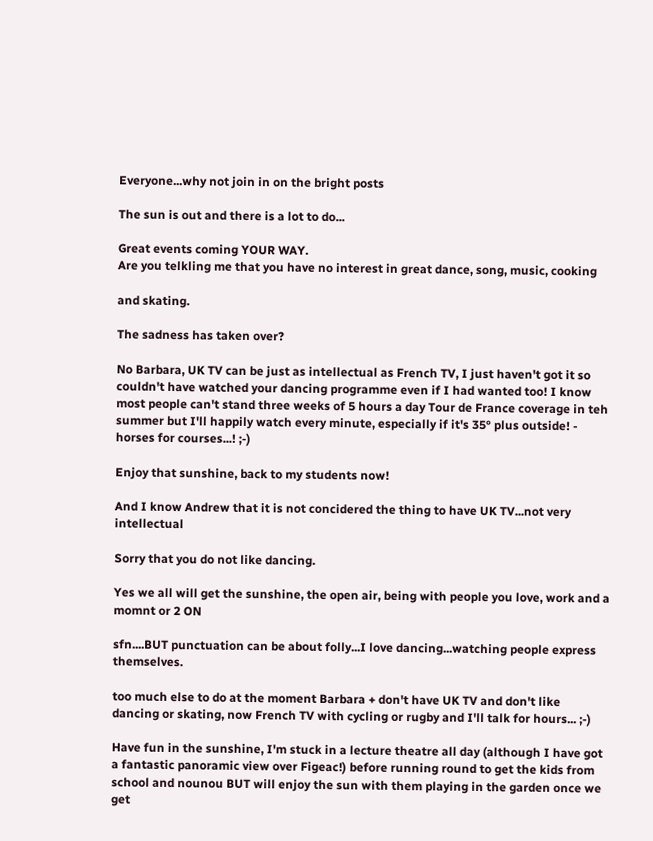Everyone...why not join in on the bright posts

The sun is out and there is a lot to do...

Great events coming YOUR WAY.
Are you telkling me that you have no interest in great dance, song, music, cooking

and skating.

The sadness has taken over?

No Barbara, UK TV can be just as intellectual as French TV, I just haven't got it so couldn't have watched your dancing programme even if I had wanted too! I know most people can't stand three weeks of 5 hours a day Tour de France coverage in teh summer but I'll happily watch every minute, especially if it's 35° plus outside! - horses for courses...! ;-)

Enjoy that sunshine, back to my students now!

And I know Andrew that it is not concidered the thing to have UK TV...not very intellectual

Sorry that you do not like dancing.

Yes we all will get the sunshine, the open air, being with people you love, work and a momnt or 2 ON

sfn....BUT punctuation can be about folly...I love dancing...watching people express themselves.

too much else to do at the moment Barbara + don't have UK TV and don't like dancing or skating, now French TV with cycling or rugby and I'll talk for hours... ;-)

Have fun in the sunshine, I'm stuck in a lecture theatre all day (although I have got a fantastic panoramic view over Figeac!) before running round to get the kids from school and nounou BUT will enjoy the sun with them playing in the garden once we get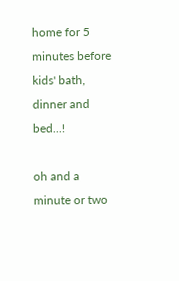home for 5 minutes before kids' bath, dinner and bed...!

oh and a minute or two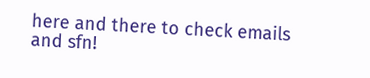here and there to check emails and sfn!